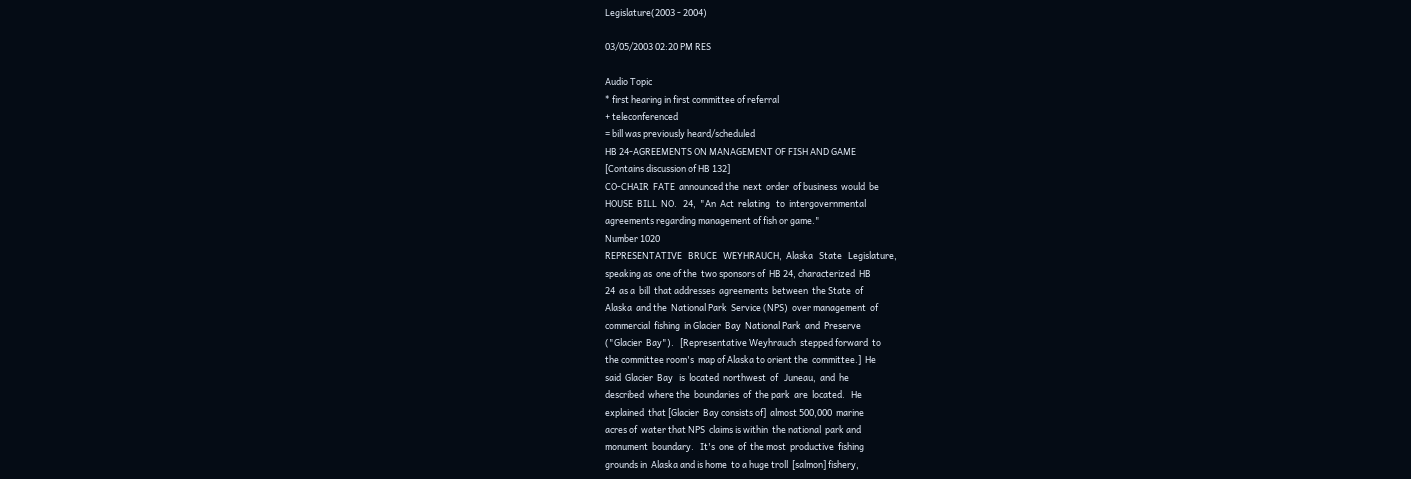Legislature(2003 - 2004)

03/05/2003 02:20 PM RES

Audio Topic
* first hearing in first committee of referral
+ teleconferenced
= bill was previously heard/scheduled
HB 24-AGREEMENTS ON MANAGEMENT OF FISH AND GAME
[Contains discussion of HB 132]
CO-CHAIR  FATE  announced the  next  order  of business  would  be
HOUSE  BILL  NO.   24,  "An  Act  relating   to  intergovernmental
agreements regarding management of fish or game."
Number 1020
REPRESENTATIVE   BRUCE   WEYHRAUCH,  Alaska   State   Legislature,
speaking as  one of the  two sponsors of  HB 24, characterized  HB
24  as a  bill  that addresses  agreements  between  the State  of
Alaska  and the  National Park  Service (NPS)  over management  of
commercial  fishing  in Glacier  Bay  National Park  and  Preserve
("Glacier  Bay").   [Representative Weyhrauch  stepped forward  to
the committee room's  map of Alaska to orient the  committee.]  He
said  Glacier  Bay   is  located  northwest  of   Juneau,  and  he
described  where the  boundaries  of  the park  are  located.   He
explained  that [Glacier  Bay consists of]  almost 500,000  marine
acres of  water that NPS  claims is within  the national  park and
monument  boundary.   It's  one  of  the most  productive  fishing
grounds in  Alaska and is home  to a huge troll  [salmon] fishery,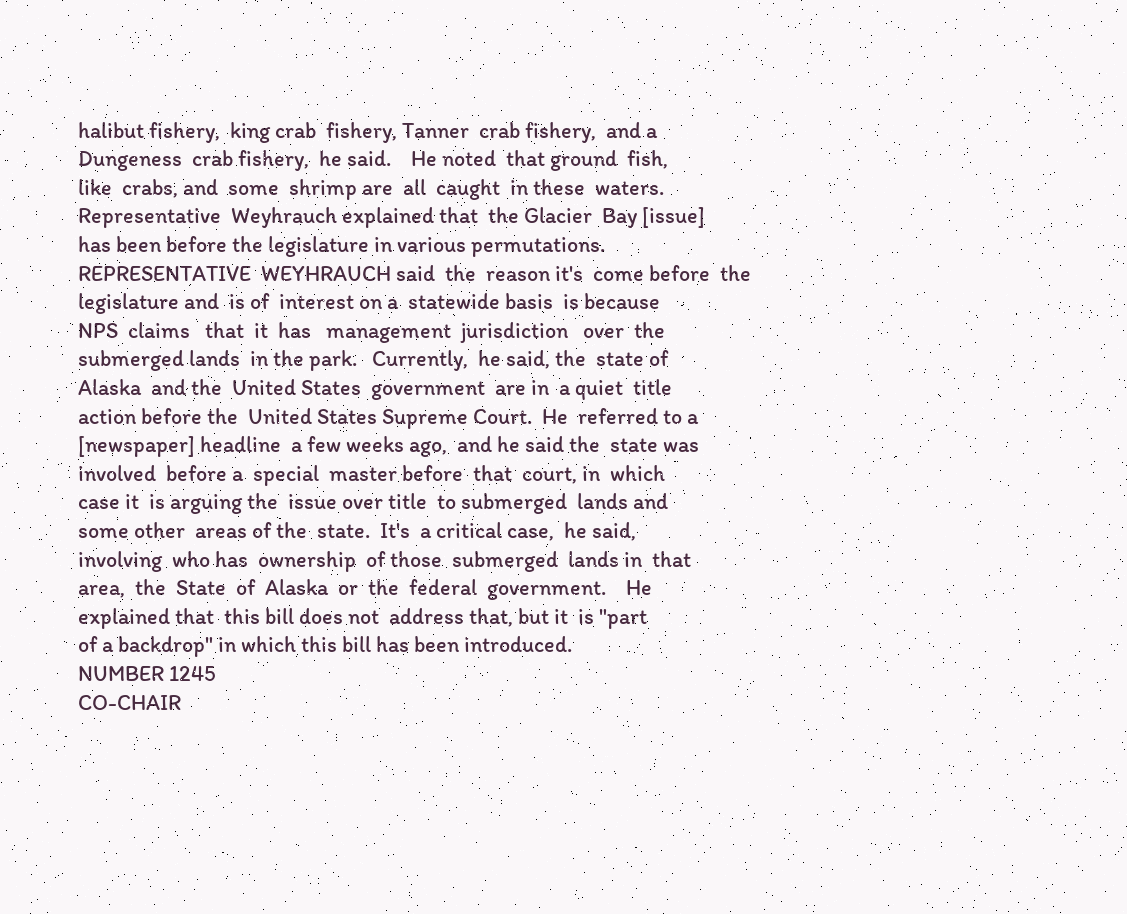halibut fishery,  king crab  fishery, Tanner  crab fishery,  and a
Dungeness  crab fishery,  he said.    He noted  that ground  fish,
like  crabs, and  some  shrimp are  all  caught  in these  waters.
Representative  Weyhrauch explained that  the Glacier  Bay [issue]
has been before the legislature in various permutations.
REPRESENTATIVE  WEYHRAUCH said  the  reason it's  come before  the
legislature and  is of  interest on a  statewide basis  is because
NPS  claims   that  it  has   management  jurisdiction   over  the
submerged lands  in the park.   Currently,  he said, the  state of
Alaska  and the  United States  government  are in  a quiet  title
action before the  United States Supreme Court.  He  referred to a
[newspaper] headline  a few weeks ago,  and he said the  state was
involved  before a  special  master before  that  court, in  which
case it  is arguing the  issue over title  to submerged  lands and
some other  areas of the  state.  It's  a critical case,  he said,
involving  who has  ownership  of those  submerged  lands in  that
area,  the  State  of  Alaska  or  the  federal  government.    He
explained that  this bill does not  address that, but it  is "part
of a backdrop" in which this bill has been introduced.
NUMBER 1245
CO-CHAIR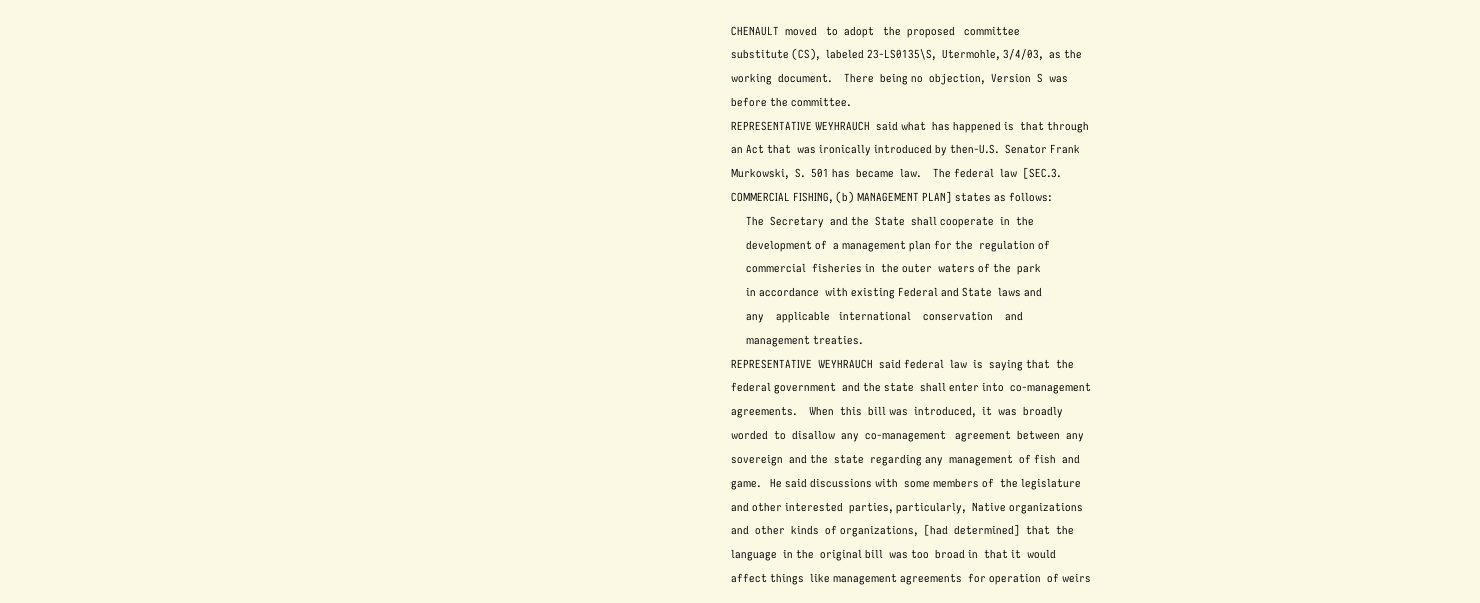CHENAULT  moved   to  adopt   the  proposed   committee
substitute (CS),  labeled 23-LS0135\S,  Utermohle, 3/4/03,  as the
working  document.    There  being no  objection,  Version  S  was
before the committee.
REPRESENTATIVE WEYHRAUCH  said what  has happened is  that through
an Act that  was ironically introduced by then-U.S.  Senator Frank
Murkowski,  S.  501 has  became  law.    The federal  law  [SEC.3.
COMMERCIAL FISHING, (b) MANAGEMENT PLAN] states as follows:
     The  Secretary  and the  State  shall cooperate  in  the
     development of  a management plan for the  regulation of
     commercial  fisheries in  the outer  waters of the  park
     in accordance  with existing Federal and State  laws and
     any    applicable   international    conservation    and
     management treaties.
REPRESENTATIVE  WEYHRAUCH  said federal  law  is  saying that  the
federal government  and the state  shall enter into  co-management
agreements.    When  this  bill was  introduced,  it  was  broadly
worded  to  disallow  any  co-management   agreement  between  any
sovereign  and the  state  regarding any  management  of fish  and
game.   He said discussions with  some members of  the legislature
and other interested  parties, particularly,  Native organizations
and  other  kinds  of organizations,  [had  determined]  that  the
language  in the  original bill  was too  broad in  that it  would
affect things  like management agreements  for operation  of weirs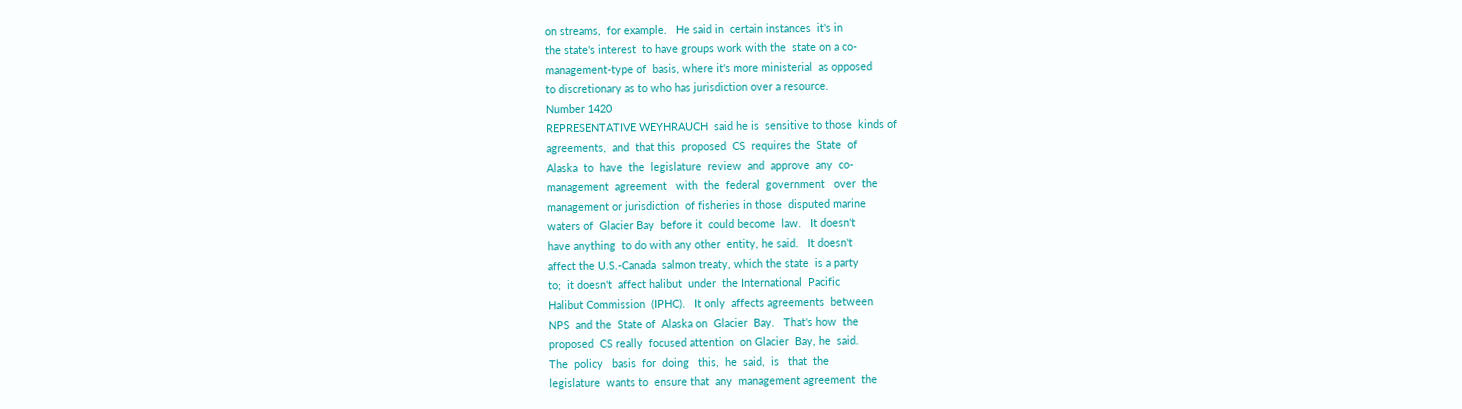on streams,  for example.   He said in  certain instances  it's in
the state's interest  to have groups work with the  state on a co-
management-type of  basis, where it's more ministerial  as opposed
to discretionary as to who has jurisdiction over a resource.
Number 1420
REPRESENTATIVE WEYHRAUCH  said he is  sensitive to those  kinds of
agreements,  and  that this  proposed  CS  requires the  State  of
Alaska  to  have  the  legislature  review  and  approve  any  co-
management  agreement   with  the  federal  government   over  the
management or jurisdiction  of fisheries in those  disputed marine
waters of  Glacier Bay  before it  could become  law.   It doesn't
have anything  to do with any other  entity, he said.   It doesn't
affect the U.S.-Canada  salmon treaty, which the state  is a party
to;  it doesn't  affect halibut  under  the International  Pacific
Halibut Commission  (IPHC).   It only  affects agreements  between
NPS  and the  State of  Alaska on  Glacier  Bay.   That's how  the
proposed  CS really  focused attention  on Glacier  Bay, he  said.
The  policy   basis  for  doing   this,  he  said,  is   that  the
legislature  wants to  ensure that  any  management agreement  the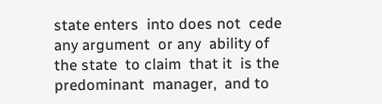state enters  into does not  cede any argument  or any  ability of
the state  to claim  that it  is the predominant  manager,  and to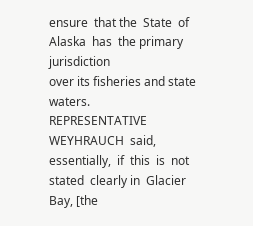ensure  that the  State  of Alaska  has  the primary  jurisdiction
over its fisheries and state waters.
REPRESENTATIVE  WEYHRAUCH  said,   essentially,  if  this  is  not
stated  clearly in  Glacier  Bay, [the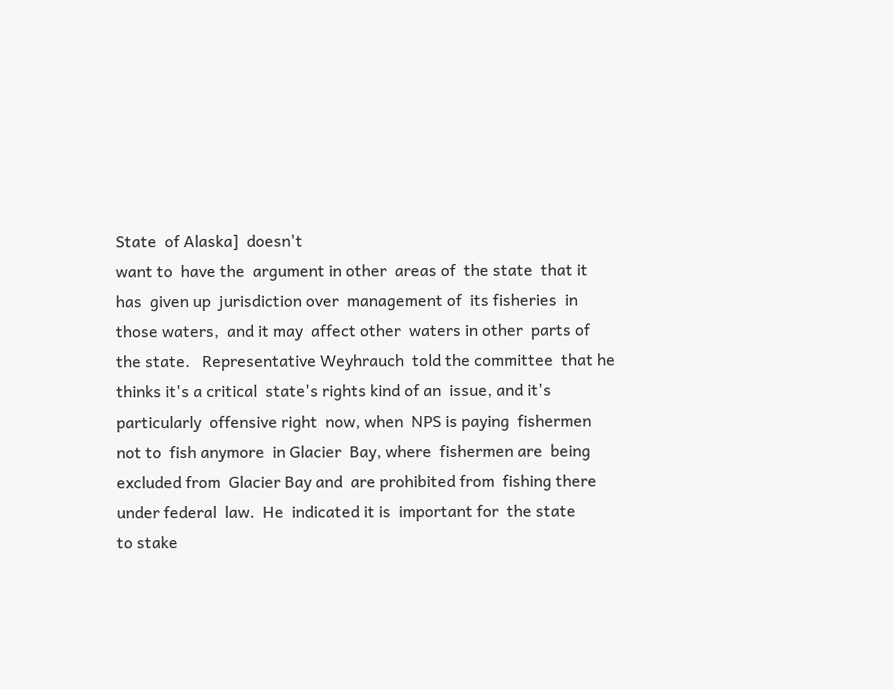State  of Alaska]  doesn't
want to  have the  argument in other  areas of  the state  that it
has  given up  jurisdiction over  management of  its fisheries  in
those waters,  and it may  affect other  waters in other  parts of
the state.   Representative Weyhrauch  told the committee  that he
thinks it's a critical  state's rights kind of an  issue, and it's
particularly  offensive right  now, when  NPS is paying  fishermen
not to  fish anymore  in Glacier  Bay, where  fishermen are  being
excluded from  Glacier Bay and  are prohibited from  fishing there
under federal  law.  He  indicated it is  important for  the state
to stake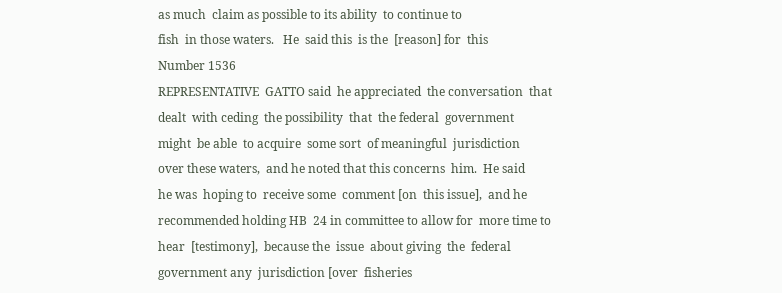as much  claim as possible to its ability  to continue to
fish  in those waters.   He  said this  is the  [reason] for  this
Number 1536
REPRESENTATIVE  GATTO said  he appreciated  the conversation  that
dealt  with ceding  the possibility  that  the federal  government
might  be able  to acquire  some sort  of meaningful  jurisdiction
over these waters,  and he noted that this concerns  him.  He said
he was  hoping to  receive some  comment [on  this issue],  and he
recommended holding HB  24 in committee to allow for  more time to
hear  [testimony],  because the  issue  about giving  the  federal
government any  jurisdiction [over  fisheries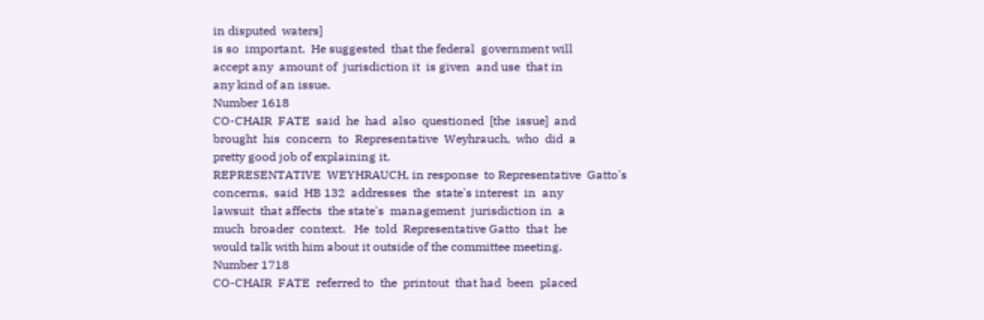in disputed  waters]
is so  important.  He suggested  that the federal  government will
accept any  amount of  jurisdiction it  is given  and use  that in
any kind of an issue.
Number 1618
CO-CHAIR  FATE  said  he  had  also  questioned  [the  issue]  and
brought  his  concern  to  Representative  Weyhrauch,  who  did  a
pretty good job of explaining it.
REPRESENTATIVE  WEYHRAUCH, in response  to Representative  Gatto's
concerns,  said  HB 132  addresses  the  state's interest  in  any
lawsuit  that affects  the state's  management  jurisdiction in  a
much  broader  context.   He  told  Representative Gatto  that  he
would talk with him about it outside of the committee meeting.
Number 1718
CO-CHAIR  FATE  referred to  the  printout  that had  been  placed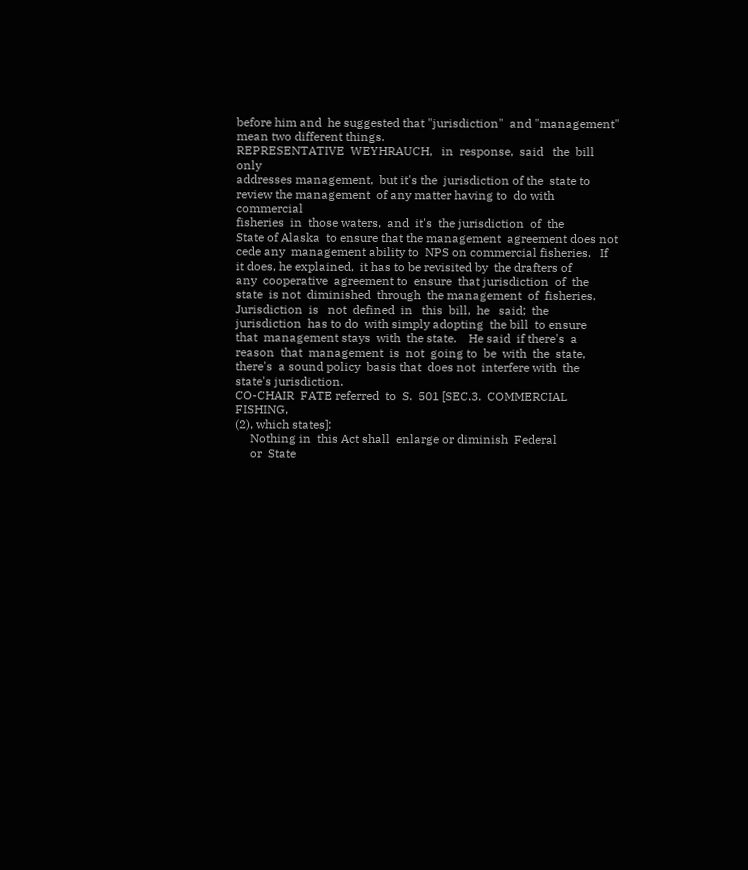before him and  he suggested that "jurisdiction"  and "management"
mean two different things.
REPRESENTATIVE  WEYHRAUCH,   in  response,  said   the  bill  only
addresses management,  but it's the  jurisdiction of the  state to
review the management  of any matter having to  do with commercial
fisheries  in  those waters,  and  it's  the jurisdiction  of  the
State of Alaska  to ensure that the management  agreement does not
cede any  management ability to  NPS on commercial fisheries.   If
it does, he explained,  it has to be revisited by  the drafters of
any  cooperative  agreement to  ensure  that jurisdiction  of  the
state  is not  diminished  through  the management  of  fisheries.
Jurisdiction  is   not  defined  in   this  bill,  he   said;  the
jurisdiction  has to do  with simply adopting  the bill  to ensure
that  management stays  with  the state.    He said  if there's  a
reason  that  management  is  not  going to  be  with  the  state,
there's  a sound policy  basis that  does not  interfere with  the
state's jurisdiction.
CO-CHAIR  FATE referred  to  S.  501 [SEC.3.  COMMERCIAL  FISHING,
(2), which states]:
     Nothing in  this Act shall  enlarge or diminish  Federal
     or  State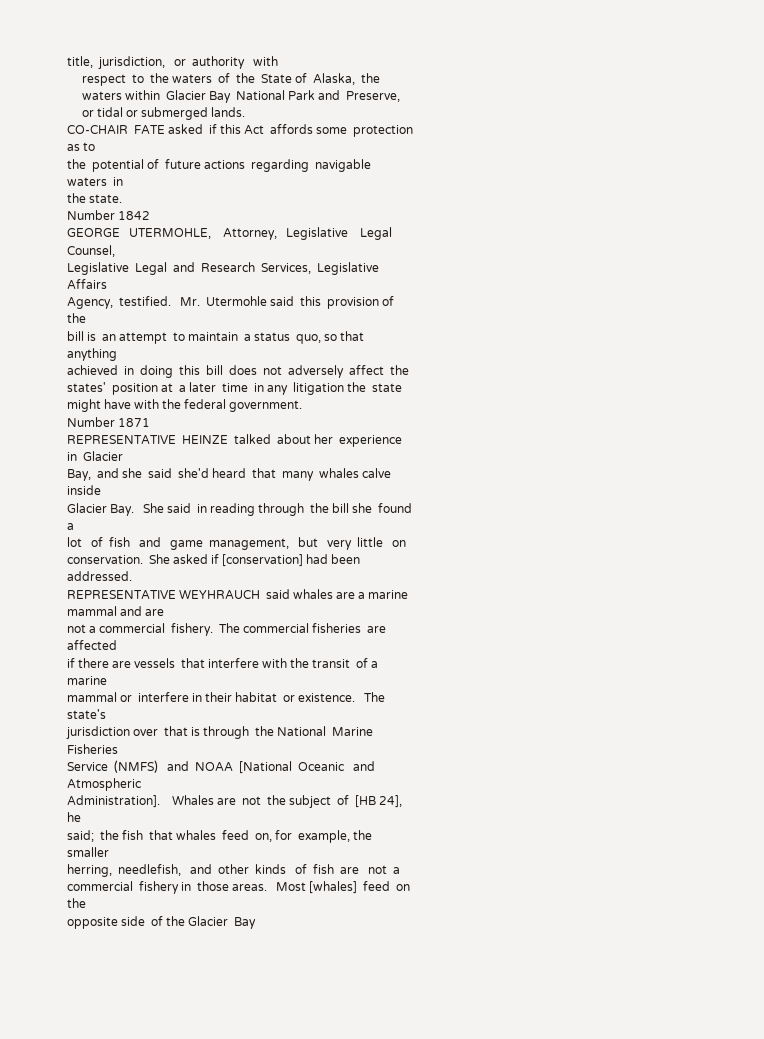title,  jurisdiction,   or  authority   with
     respect  to  the waters  of  the  State of  Alaska,  the
     waters within  Glacier Bay  National Park and  Preserve,
     or tidal or submerged lands.
CO-CHAIR  FATE asked  if this Act  affords some  protection  as to
the  potential of  future actions  regarding  navigable waters  in
the state.
Number 1842
GEORGE   UTERMOHLE,    Attorney,   Legislative    Legal   Counsel,
Legislative  Legal  and  Research  Services,  Legislative  Affairs
Agency,  testified.   Mr.  Utermohle said  this  provision of  the
bill is  an attempt  to maintain  a status  quo, so that  anything
achieved  in  doing  this  bill  does  not  adversely  affect  the
states'  position at  a later  time  in any  litigation the  state
might have with the federal government.
Number 1871
REPRESENTATIVE  HEINZE  talked  about her  experience  in  Glacier
Bay,  and she  said  she'd heard  that  many  whales calve  inside
Glacier Bay.   She said  in reading through  the bill she  found a
lot   of  fish   and   game  management,   but   very  little   on
conservation.  She asked if [conservation] had been addressed.
REPRESENTATIVE WEYHRAUCH  said whales are a marine  mammal and are
not a commercial  fishery.  The commercial fisheries  are affected
if there are vessels  that interfere with the transit  of a marine
mammal or  interfere in their habitat  or existence.   The state's
jurisdiction over  that is through  the National  Marine Fisheries
Service  (NMFS)   and  NOAA  [National  Oceanic   and  Atmospheric
Administration].    Whales are  not  the subject  of  [HB 24],  he
said;  the fish  that whales  feed  on, for  example, the  smaller
herring,  needlefish,   and  other  kinds   of  fish  are   not  a
commercial  fishery in  those areas.   Most [whales]  feed  on the
opposite side  of the Glacier  Bay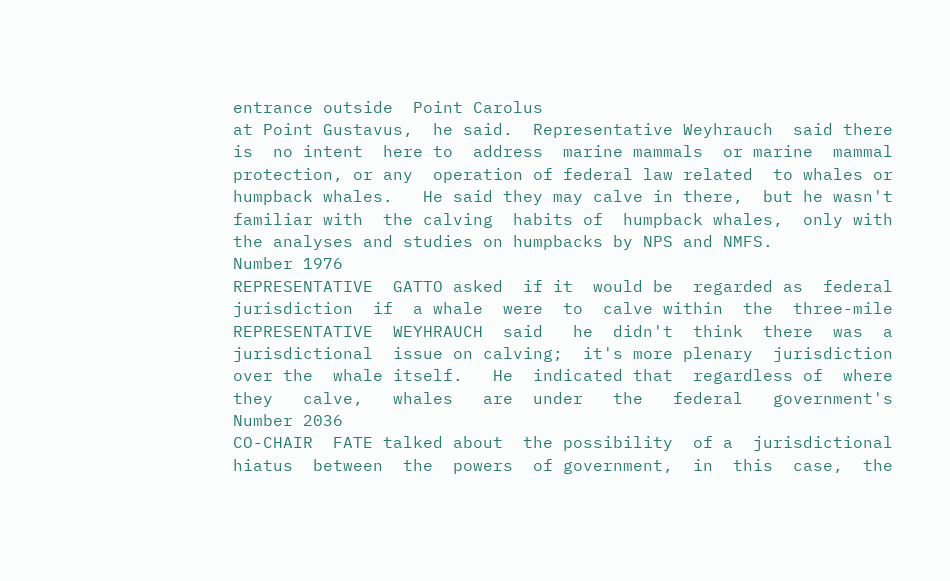entrance outside  Point Carolus
at Point Gustavus,  he said.  Representative Weyhrauch  said there
is  no intent  here to  address  marine mammals  or marine  mammal
protection, or any  operation of federal law related  to whales or
humpback whales.   He said they may calve in there,  but he wasn't
familiar with  the calving  habits of  humpback whales,  only with
the analyses and studies on humpbacks by NPS and NMFS.
Number 1976
REPRESENTATIVE  GATTO asked  if it  would be  regarded as  federal
jurisdiction  if  a whale  were  to  calve within  the  three-mile
REPRESENTATIVE  WEYHRAUCH  said   he  didn't  think  there  was  a
jurisdictional  issue on calving;  it's more plenary  jurisdiction
over the  whale itself.   He  indicated that  regardless of  where
they   calve,   whales   are  under   the   federal   government's
Number 2036
CO-CHAIR  FATE talked about  the possibility  of a  jurisdictional
hiatus  between  the  powers  of government,  in  this  case,  the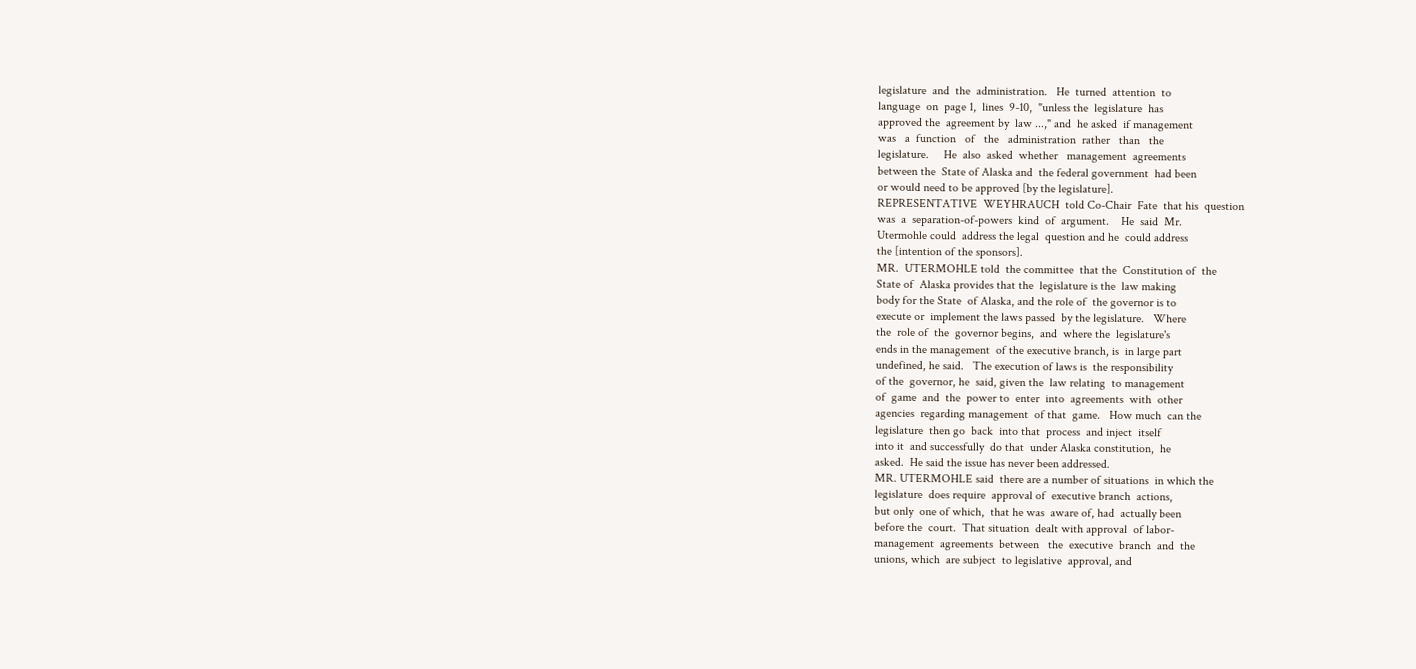legislature  and  the  administration.   He  turned  attention  to
language  on  page 1,  lines  9-10,  "unless the  legislature  has
approved the  agreement by  law ...," and  he asked  if management
was   a  function   of   the   administration  rather   than   the
legislature.     He  also  asked  whether   management  agreements
between the  State of Alaska and  the federal government  had been
or would need to be approved [by the legislature].
REPRESENTATIVE  WEYHRAUCH  told Co-Chair  Fate  that his  question
was  a  separation-of-powers  kind  of  argument.    He  said  Mr.
Utermohle could  address the legal  question and he  could address
the [intention of the sponsors].
MR.  UTERMOHLE told  the committee  that the  Constitution of  the
State of  Alaska provides that the  legislature is the  law making
body for the State  of Alaska, and the role of  the governor is to
execute or  implement the laws passed  by the legislature.   Where
the  role of  the  governor begins,  and  where the  legislature's
ends in the management  of the executive branch, is  in large part
undefined, he said.   The execution of laws is  the responsibility
of the  governor, he  said, given the  law relating  to management
of  game  and  the  power to  enter  into  agreements  with  other
agencies  regarding management  of that  game.   How much  can the
legislature  then go  back  into that  process  and inject  itself
into it  and successfully  do that  under Alaska constitution,  he
asked.  He said the issue has never been addressed.
MR. UTERMOHLE said  there are a number of situations  in which the
legislature  does require  approval of  executive branch  actions,
but only  one of which,  that he was  aware of, had  actually been
before the  court.  That situation  dealt with approval  of labor-
management  agreements  between   the  executive  branch  and  the
unions, which  are subject  to legislative  approval, and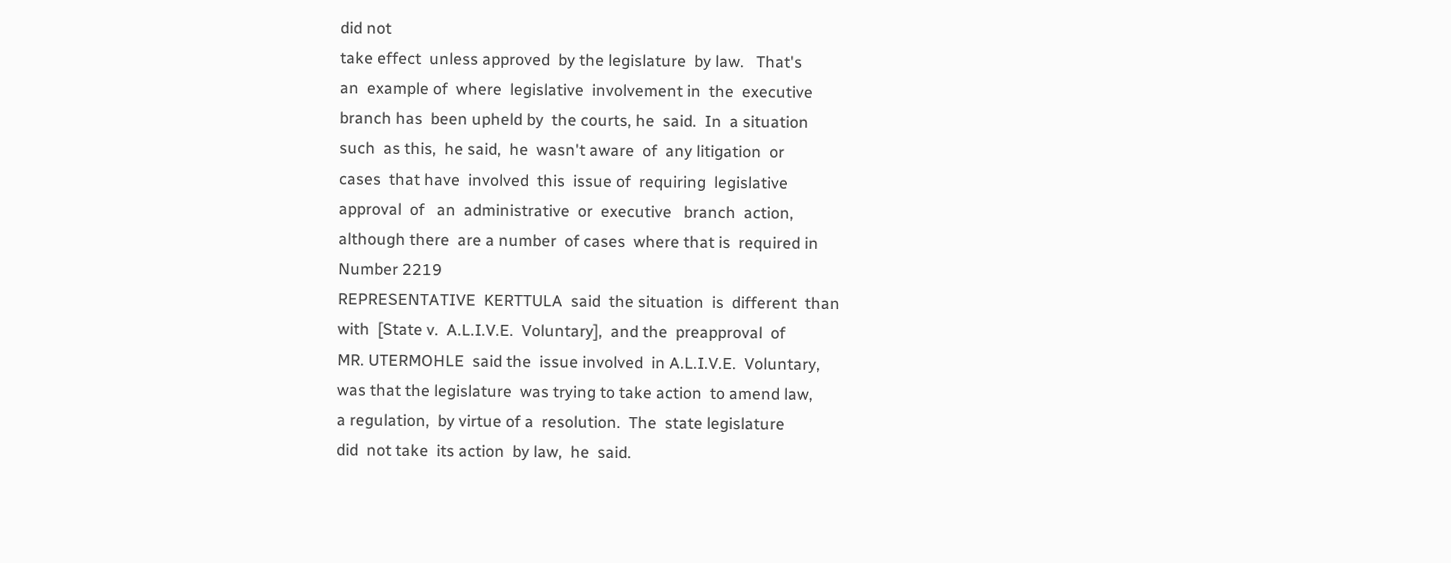did not
take effect  unless approved  by the legislature  by law.   That's
an  example of  where  legislative  involvement in  the  executive
branch has  been upheld by  the courts, he  said.  In  a situation
such  as this,  he said,  he  wasn't aware  of  any litigation  or
cases  that have  involved  this  issue of  requiring  legislative
approval  of   an  administrative  or  executive   branch  action,
although there  are a number  of cases  where that is  required in
Number 2219
REPRESENTATIVE  KERTTULA  said  the situation  is  different  than
with  [State v.  A.L.I.V.E.  Voluntary],  and the  preapproval  of
MR. UTERMOHLE  said the  issue involved  in A.L.I.V.E.  Voluntary,
was that the legislature  was trying to take action  to amend law,
a regulation,  by virtue of a  resolution.  The  state legislature
did  not take  its action  by law,  he  said.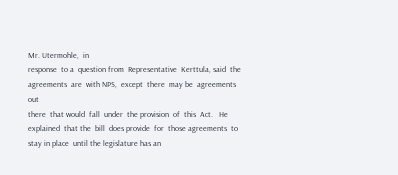Mr. Utermohle,  in
response  to a  question from  Representative  Kerttula, said  the
agreements  are  with NPS,  except  there  may be  agreements  out
there  that would  fall  under  the provision  of  this  Act.   He
explained  that the  bill  does provide  for  those agreements  to
stay in place  until the legislature has an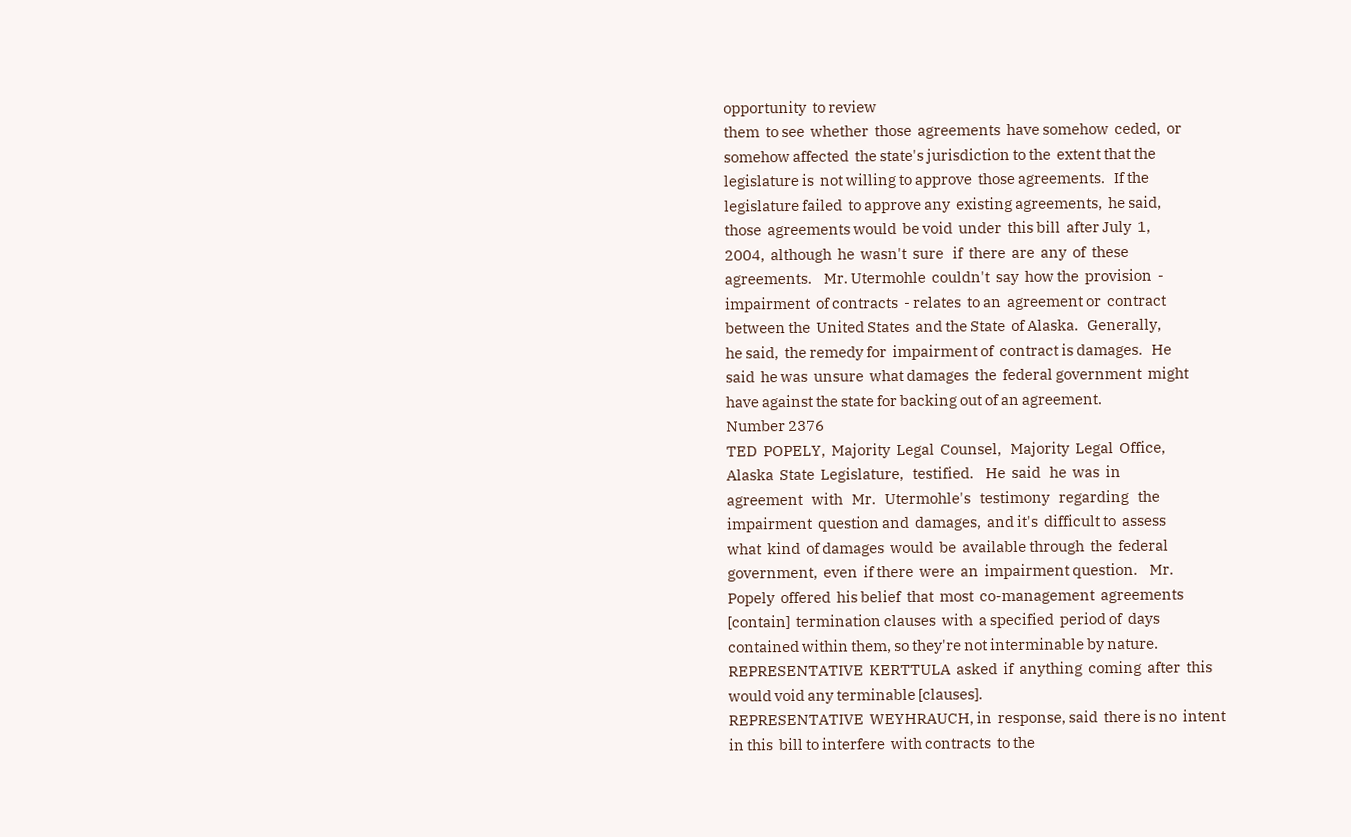opportunity  to review
them  to see  whether  those  agreements  have somehow  ceded,  or
somehow affected  the state's jurisdiction to the  extent that the
legislature is  not willing to approve  those agreements.   If the
legislature failed  to approve any  existing agreements,  he said,
those  agreements would  be void  under  this bill  after July  1,
2004,  although  he  wasn't  sure   if  there  are  any  of  these
agreements.    Mr. Utermohle  couldn't  say  how the  provision  -
impairment  of contracts  - relates  to an  agreement or  contract
between the  United States  and the State  of Alaska.   Generally,
he said,  the remedy for  impairment of  contract is damages.   He
said  he was  unsure  what damages  the  federal government  might
have against the state for backing out of an agreement.
Number 2376
TED  POPELY,  Majority  Legal  Counsel,   Majority  Legal  Office,
Alaska  State  Legislature,   testified.    He  said   he  was  in
agreement   with   Mr.   Utermohle's   testimony   regarding   the
impairment  question and  damages,  and it's  difficult to  assess
what  kind  of damages  would  be  available through  the  federal
government,  even  if there  were  an  impairment question.    Mr.
Popely  offered  his belief  that  most  co-management  agreements
[contain]  termination clauses  with  a specified  period of  days
contained within them, so they're not interminable by nature.
REPRESENTATIVE  KERTTULA  asked  if  anything  coming  after  this
would void any terminable [clauses].
REPRESENTATIVE  WEYHRAUCH, in  response, said  there is no  intent
in this  bill to interfere  with contracts  to the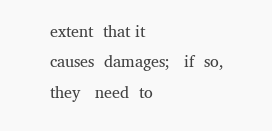extent  that it
causes  damages;   if  so,  they   need  to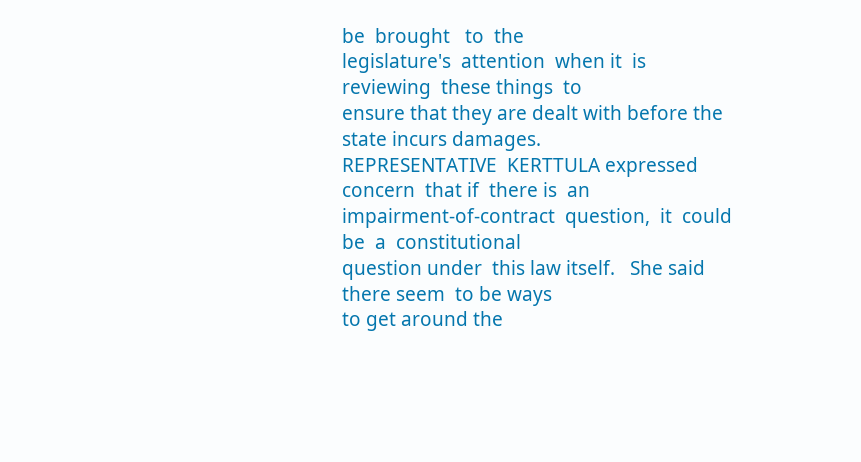be  brought   to  the
legislature's  attention  when it  is  reviewing  these things  to
ensure that they are dealt with before the state incurs damages.
REPRESENTATIVE  KERTTULA expressed  concern  that if  there is  an
impairment-of-contract  question,  it  could be  a  constitutional
question under  this law itself.   She said there seem  to be ways
to get around the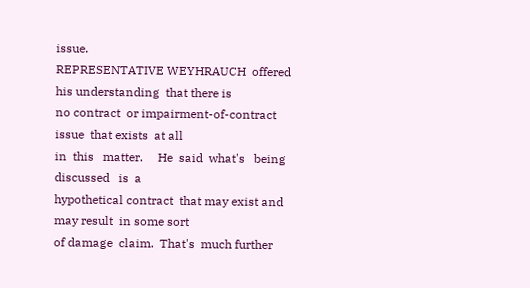issue.
REPRESENTATIVE WEYHRAUCH  offered his understanding  that there is
no contract  or impairment-of-contract  issue  that exists  at all
in  this   matter.     He  said  what's   being  discussed   is  a
hypothetical contract  that may exist and may result  in some sort
of damage  claim.  That's  much further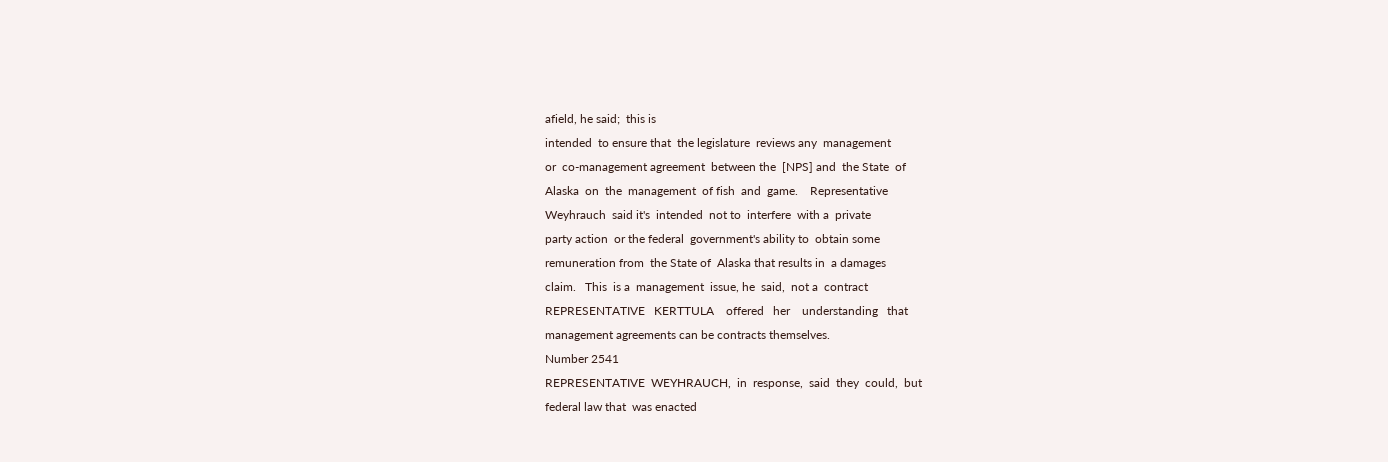afield, he said;  this is
intended  to ensure that  the legislature  reviews any  management
or  co-management agreement  between the  [NPS] and  the State  of
Alaska  on  the  management  of fish  and  game.    Representative
Weyhrauch  said it's  intended  not to  interfere  with a  private
party action  or the federal  government's ability to  obtain some
remuneration from  the State of  Alaska that results in  a damages
claim.   This  is a  management  issue, he  said,  not a  contract
REPRESENTATIVE   KERTTULA    offered   her    understanding   that
management agreements can be contracts themselves.
Number 2541
REPRESENTATIVE  WEYHRAUCH,  in  response,  said  they  could,  but
federal law that  was enacted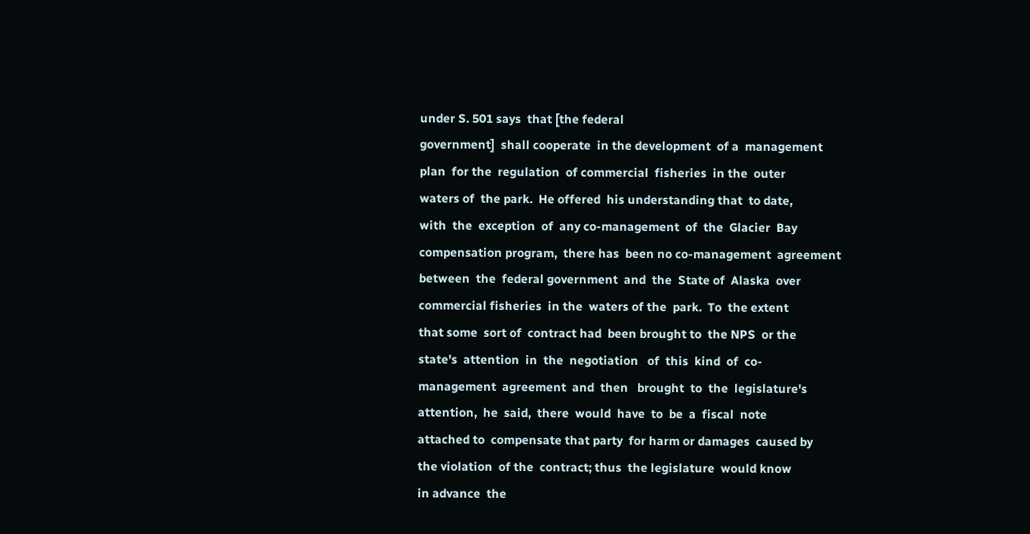under S. 501 says  that [the federal
government]  shall cooperate  in the development  of a  management
plan  for the  regulation  of commercial  fisheries  in the  outer
waters of  the park.  He offered  his understanding that  to date,
with  the  exception  of  any co-management  of  the  Glacier  Bay
compensation program,  there has  been no co-management  agreement
between  the  federal government  and  the  State of  Alaska  over
commercial fisheries  in the  waters of the  park.  To  the extent
that some  sort of  contract had  been brought to  the NPS  or the
state's  attention  in  the  negotiation   of  this  kind  of  co-
management  agreement  and  then   brought  to  the  legislature's
attention,  he  said,  there  would  have  to  be  a  fiscal  note
attached to  compensate that party  for harm or damages  caused by
the violation  of the  contract; thus  the legislature  would know
in advance  the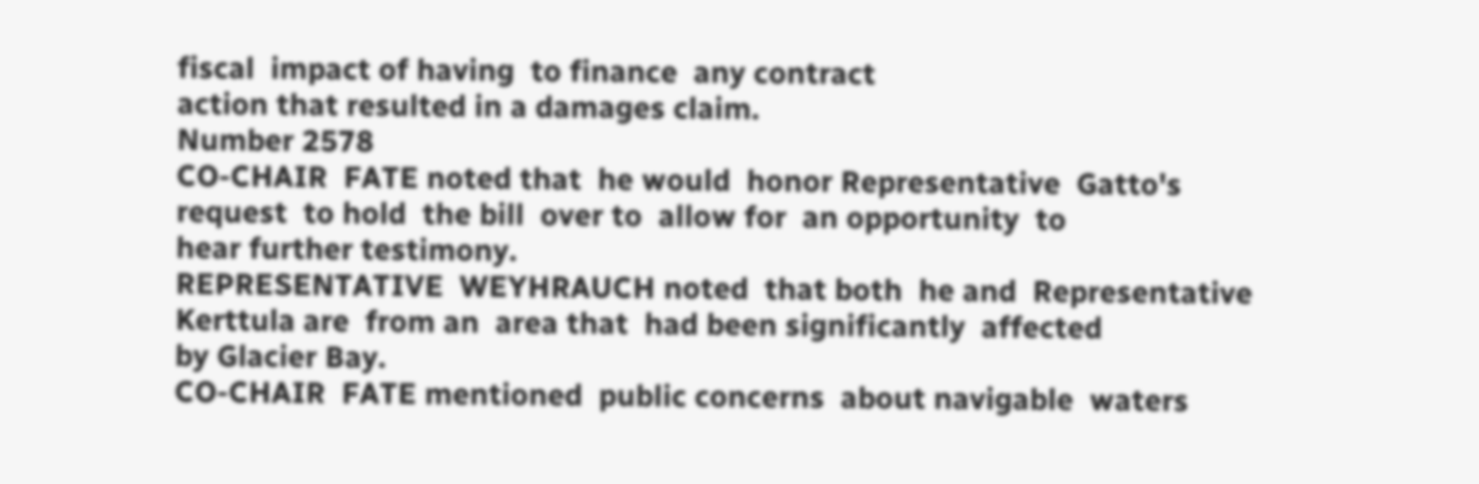fiscal  impact of having  to finance  any contract
action that resulted in a damages claim.
Number 2578
CO-CHAIR  FATE noted that  he would  honor Representative  Gatto's
request  to hold  the bill  over to  allow for  an opportunity  to
hear further testimony.
REPRESENTATIVE  WEYHRAUCH noted  that both  he and  Representative
Kerttula are  from an  area that  had been significantly  affected
by Glacier Bay.
CO-CHAIR  FATE mentioned  public concerns  about navigable  waters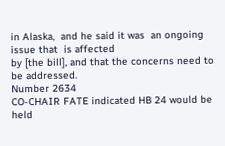in Alaska,  and he said it was  an ongoing issue that  is affected
by [the bill], and that the concerns need to be addressed.
Number 2634
CO-CHAIR FATE indicated HB 24 would be held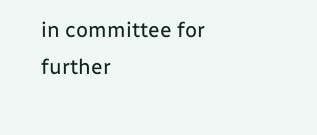in committee for
further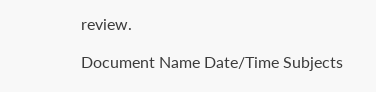review.

Document Name Date/Time Subjects